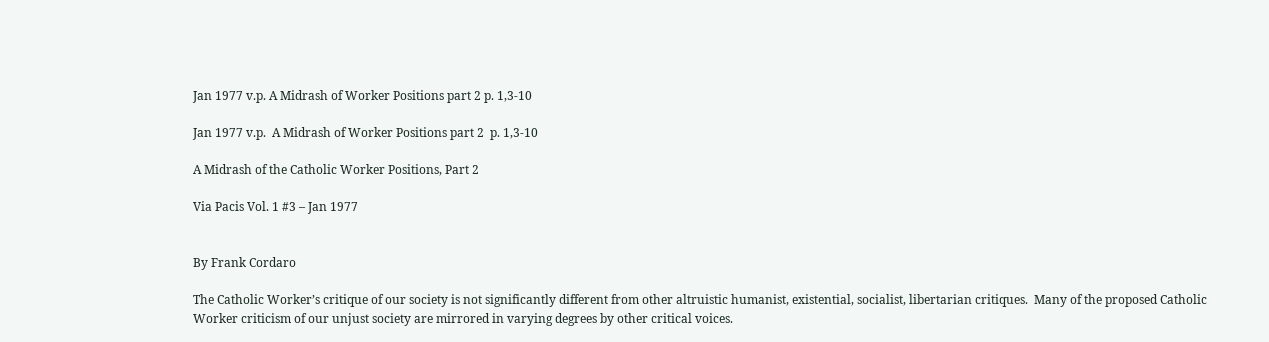Jan 1977 v.p. A Midrash of Worker Positions part 2 p. 1,3-10

Jan 1977 v.p.  A Midrash of Worker Positions part 2  p. 1,3-10

A Midrash of the Catholic Worker Positions, Part 2

Via Pacis Vol. 1 #3 – Jan 1977


By Frank Cordaro

The Catholic Worker’s critique of our society is not significantly different from other altruistic humanist, existential, socialist, libertarian critiques.  Many of the proposed Catholic Worker criticism of our unjust society are mirrored in varying degrees by other critical voices.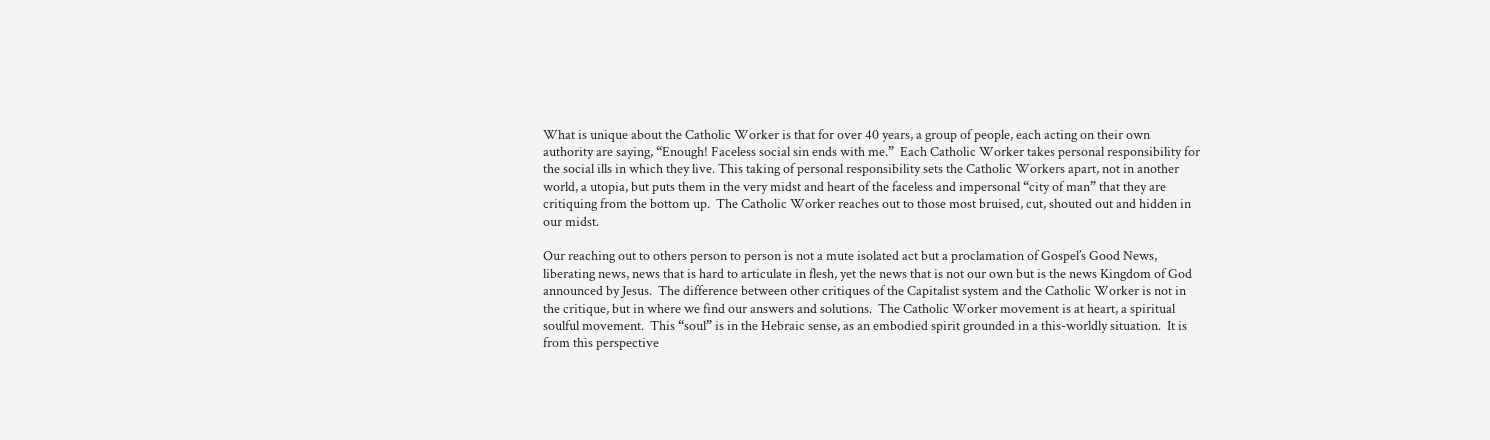What is unique about the Catholic Worker is that for over 40 years, a group of people, each acting on their own authority are saying, “Enough! Faceless social sin ends with me.”  Each Catholic Worker takes personal responsibility for the social ills in which they live. This taking of personal responsibility sets the Catholic Workers apart, not in another world, a utopia, but puts them in the very midst and heart of the faceless and impersonal “city of man” that they are critiquing from the bottom up.  The Catholic Worker reaches out to those most bruised, cut, shouted out and hidden in our midst.

Our reaching out to others person to person is not a mute isolated act but a proclamation of Gospel’s Good News, liberating news, news that is hard to articulate in flesh, yet the news that is not our own but is the news Kingdom of God announced by Jesus.  The difference between other critiques of the Capitalist system and the Catholic Worker is not in the critique, but in where we find our answers and solutions.  The Catholic Worker movement is at heart, a spiritual soulful movement.  This “soul” is in the Hebraic sense, as an embodied spirit grounded in a this-worldly situation.  It is from this perspective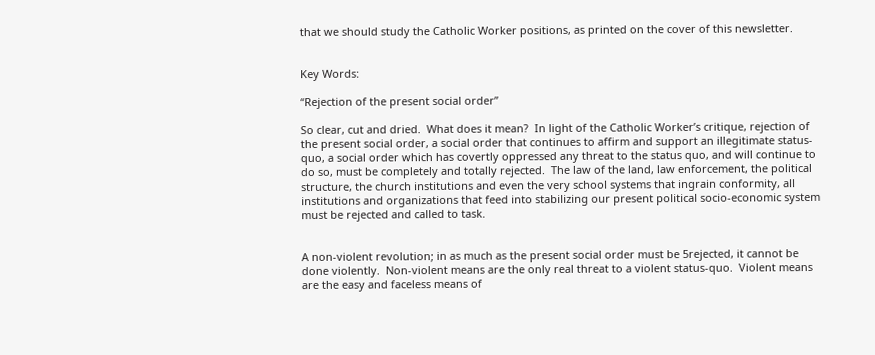that we should study the Catholic Worker positions, as printed on the cover of this newsletter.


Key Words:

“Rejection of the present social order”

So clear, cut and dried.  What does it mean?  In light of the Catholic Worker’s critique, rejection of the present social order, a social order that continues to affirm and support an illegitimate status-quo, a social order which has covertly oppressed any threat to the status quo, and will continue to do so, must be completely and totally rejected.  The law of the land, law enforcement, the political structure, the church institutions and even the very school systems that ingrain conformity, all institutions and organizations that feed into stabilizing our present political socio-economic system must be rejected and called to task.


A non-violent revolution; in as much as the present social order must be 5rejected, it cannot be done violently.  Non-violent means are the only real threat to a violent status-quo.  Violent means are the easy and faceless means of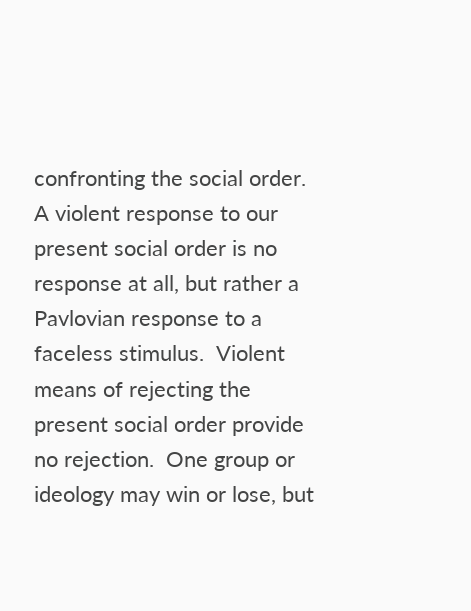confronting the social order.  A violent response to our present social order is no response at all, but rather a Pavlovian response to a faceless stimulus.  Violent means of rejecting the present social order provide no rejection.  One group or ideology may win or lose, but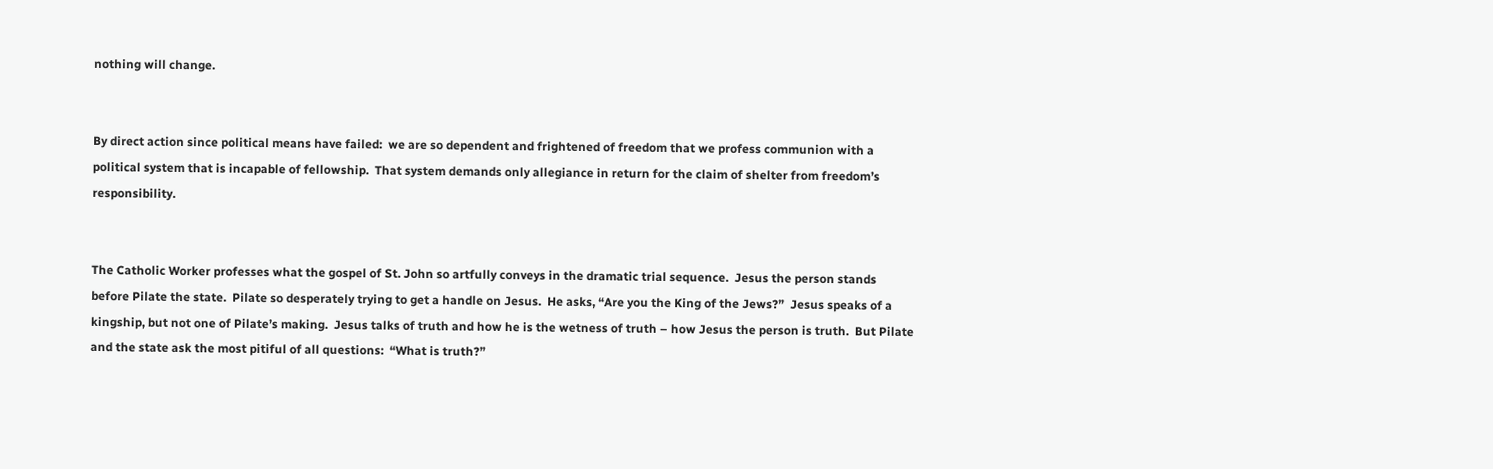nothing will change.


By direct action since political means have failed:  we are so dependent and frightened of freedom that we profess communion with a political system that is incapable of fellowship.  That system demands only allegiance in return for the claim of shelter from freedom’s responsibility.


The Catholic Worker professes what the gospel of St. John so artfully conveys in the dramatic trial sequence.  Jesus the person stands before Pilate the state.  Pilate so desperately trying to get a handle on Jesus.  He asks, “Are you the King of the Jews?”  Jesus speaks of a kingship, but not one of Pilate’s making.  Jesus talks of truth and how he is the wetness of truth – how Jesus the person is truth.  But Pilate and the state ask the most pitiful of all questions:  “What is truth?”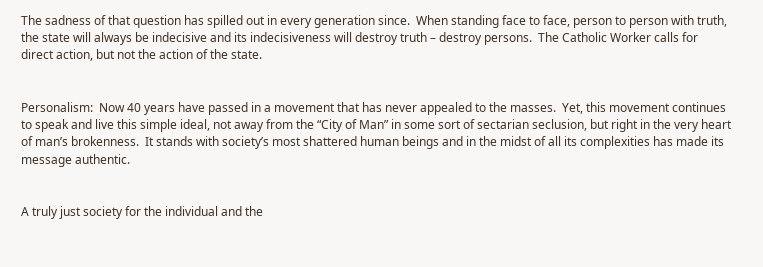The sadness of that question has spilled out in every generation since.  When standing face to face, person to person with truth, the state will always be indecisive and its indecisiveness will destroy truth – destroy persons.  The Catholic Worker calls for direct action, but not the action of the state.


Personalism:  Now 40 years have passed in a movement that has never appealed to the masses.  Yet, this movement continues to speak and live this simple ideal, not away from the “City of Man” in some sort of sectarian seclusion, but right in the very heart of man’s brokenness.  It stands with society’s most shattered human beings and in the midst of all its complexities has made its message authentic.


A truly just society for the individual and the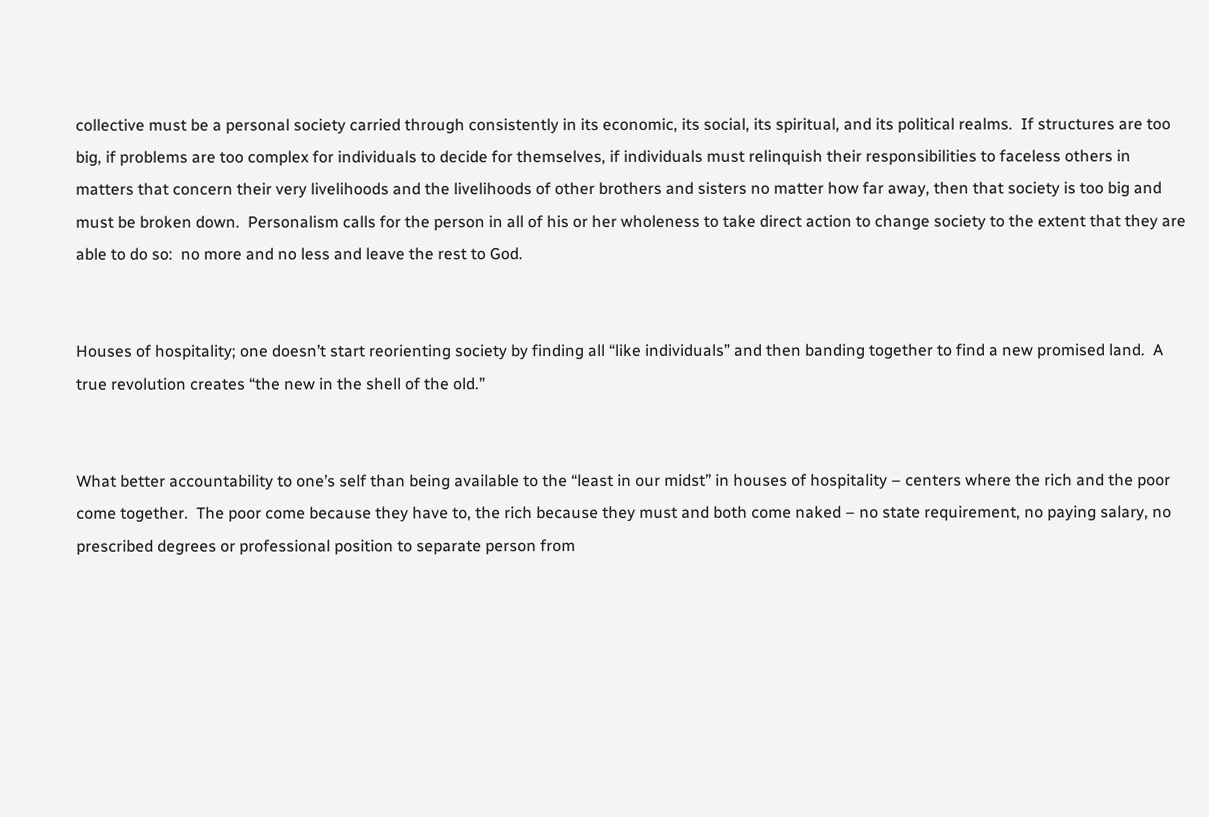collective must be a personal society carried through consistently in its economic, its social, its spiritual, and its political realms.  If structures are too big, if problems are too complex for individuals to decide for themselves, if individuals must relinquish their responsibilities to faceless others in matters that concern their very livelihoods and the livelihoods of other brothers and sisters no matter how far away, then that society is too big and must be broken down.  Personalism calls for the person in all of his or her wholeness to take direct action to change society to the extent that they are able to do so:  no more and no less and leave the rest to God.


Houses of hospitality; one doesn’t start reorienting society by finding all “like individuals” and then banding together to find a new promised land.  A true revolution creates “the new in the shell of the old.”


What better accountability to one’s self than being available to the “least in our midst” in houses of hospitality – centers where the rich and the poor come together.  The poor come because they have to, the rich because they must and both come naked – no state requirement, no paying salary, no prescribed degrees or professional position to separate person from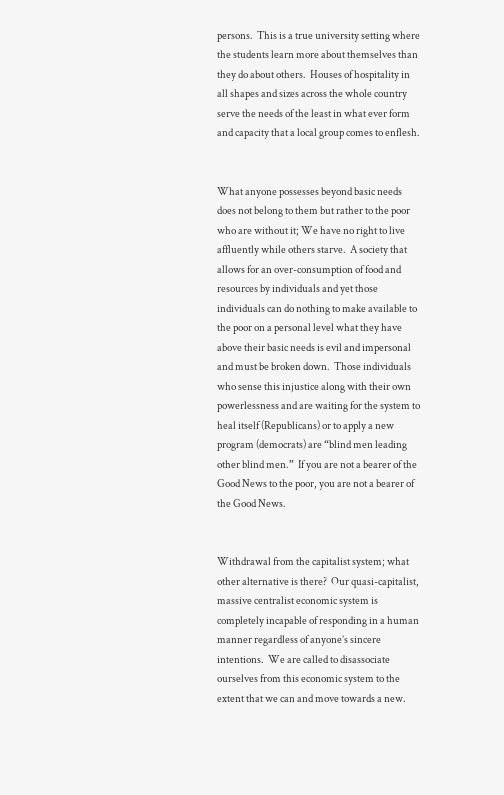persons.  This is a true university setting where the students learn more about themselves than they do about others.  Houses of hospitality in all shapes and sizes across the whole country serve the needs of the least in what ever form and capacity that a local group comes to enflesh.


What anyone possesses beyond basic needs does not belong to them but rather to the poor who are without it; We have no right to live affluently while others starve.  A society that allows for an over-consumption of food and resources by individuals and yet those individuals can do nothing to make available to the poor on a personal level what they have above their basic needs is evil and impersonal and must be broken down.  Those individuals who sense this injustice along with their own powerlessness and are waiting for the system to heal itself (Republicans) or to apply a new program (democrats) are “blind men leading other blind men.”  If you are not a bearer of the Good News to the poor, you are not a bearer of the Good News.


Withdrawal from the capitalist system; what other alternative is there?  Our quasi-capitalist, massive centralist economic system is completely incapable of responding in a human manner regardless of anyone’s sincere intentions.  We are called to disassociate ourselves from this economic system to the extent that we can and move towards a new.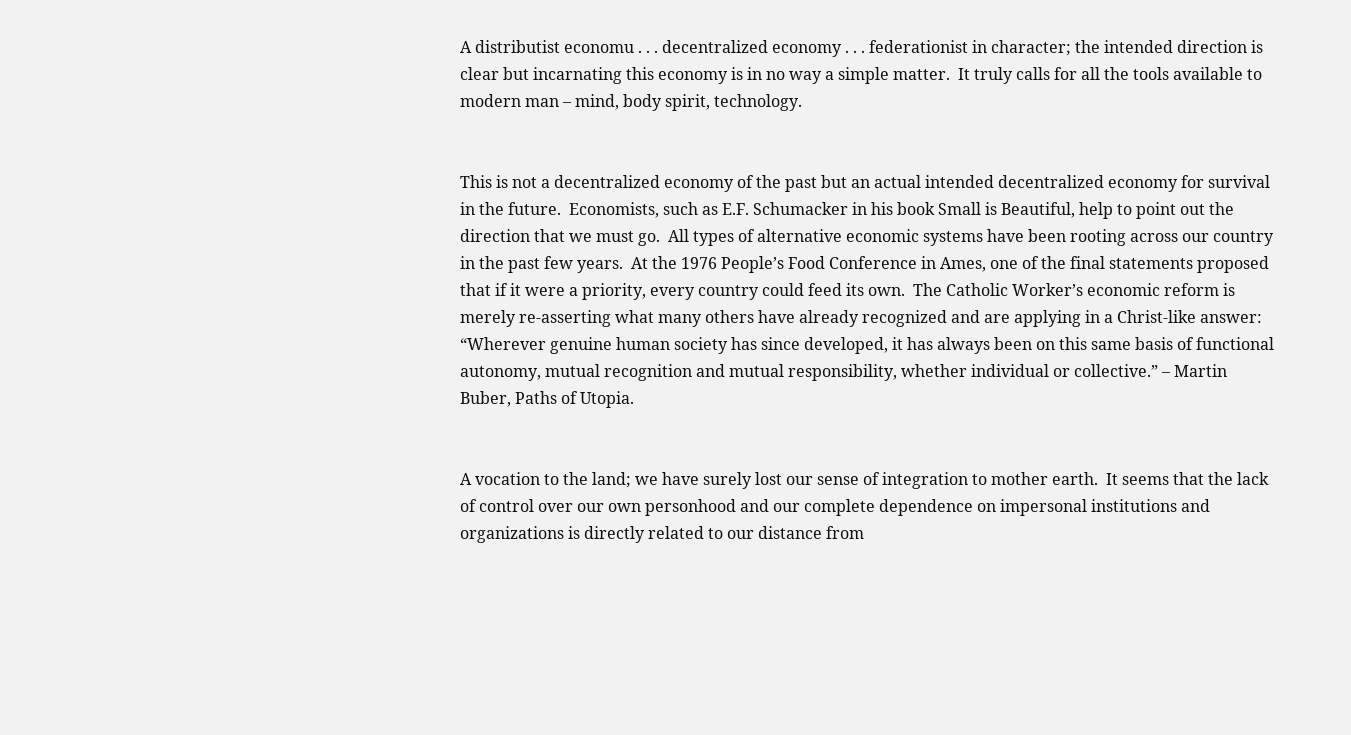A distributist economu . . . decentralized economy . . . federationist in character; the intended direction is clear but incarnating this economy is in no way a simple matter.  It truly calls for all the tools available to modern man – mind, body spirit, technology.


This is not a decentralized economy of the past but an actual intended decentralized economy for survival in the future.  Economists, such as E.F. Schumacker in his book Small is Beautiful, help to point out the direction that we must go.  All types of alternative economic systems have been rooting across our country in the past few years.  At the 1976 People’s Food Conference in Ames, one of the final statements proposed that if it were a priority, every country could feed its own.  The Catholic Worker’s economic reform is merely re-asserting what many others have already recognized and are applying in a Christ-like answer:  “Wherever genuine human society has since developed, it has always been on this same basis of functional autonomy, mutual recognition and mutual responsibility, whether individual or collective.” – Martin Buber, Paths of Utopia.


A vocation to the land; we have surely lost our sense of integration to mother earth.  It seems that the lack of control over our own personhood and our complete dependence on impersonal institutions and organizations is directly related to our distance from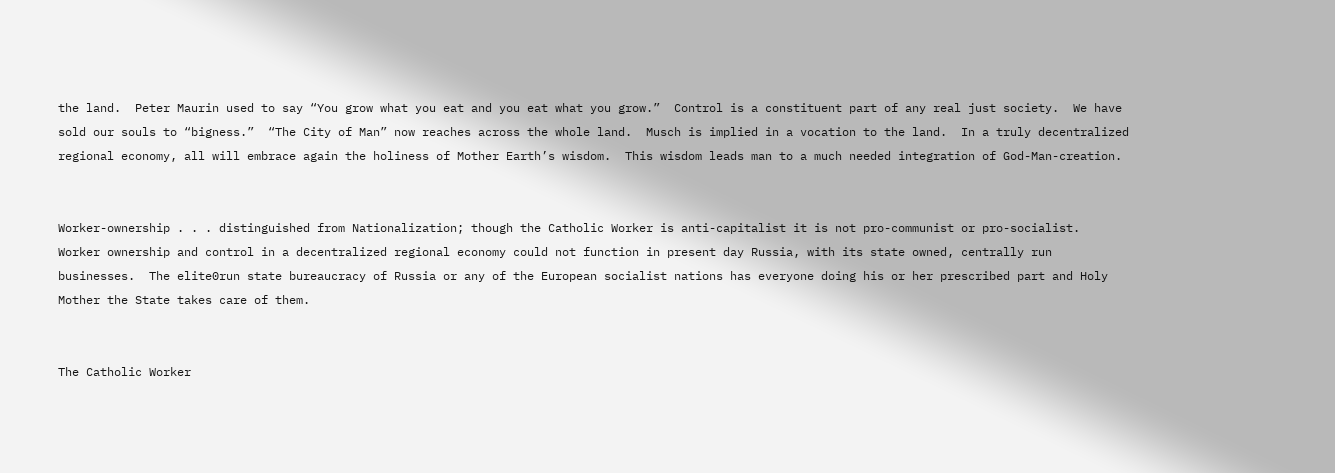the land.  Peter Maurin used to say “You grow what you eat and you eat what you grow.”  Control is a constituent part of any real just society.  We have sold our souls to “bigness.”  “The City of Man” now reaches across the whole land.  Musch is implied in a vocation to the land.  In a truly decentralized regional economy, all will embrace again the holiness of Mother Earth’s wisdom.  This wisdom leads man to a much needed integration of God-Man-creation.


Worker-ownership . . . distinguished from Nationalization; though the Catholic Worker is anti-capitalist it is not pro-communist or pro-socialist.  Worker ownership and control in a decentralized regional economy could not function in present day Russia, with its state owned, centrally run businesses.  The elite0run state bureaucracy of Russia or any of the European socialist nations has everyone doing his or her prescribed part and Holy Mother the State takes care of them.


The Catholic Worker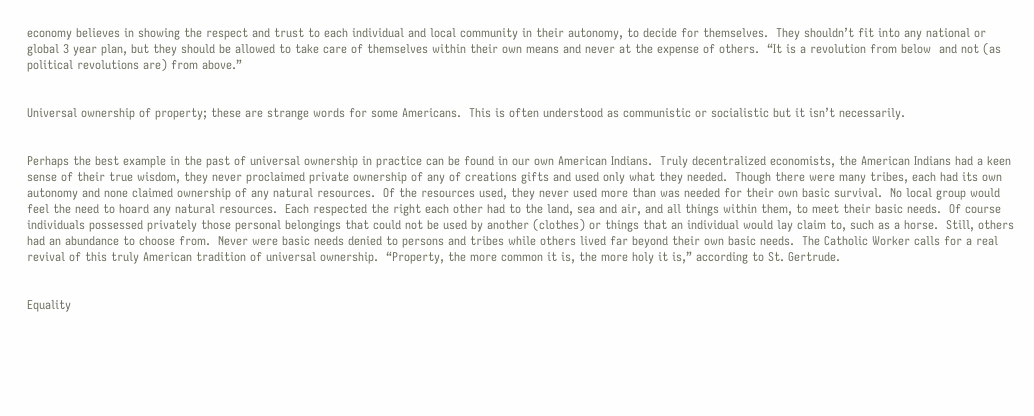economy believes in showing the respect and trust to each individual and local community in their autonomy, to decide for themselves.  They shouldn’t fit into any national or global 3 year plan, but they should be allowed to take care of themselves within their own means and never at the expense of others.  “It is a revolution from below  and not (as political revolutions are) from above.”


Universal ownership of property; these are strange words for some Americans.  This is often understood as communistic or socialistic but it isn’t necessarily.


Perhaps the best example in the past of universal ownership in practice can be found in our own American Indians.  Truly decentralized economists, the American Indians had a keen sense of their true wisdom, they never proclaimed private ownership of any of creations gifts and used only what they needed.  Though there were many tribes, each had its own autonomy and none claimed ownership of any natural resources.  Of the resources used, they never used more than was needed for their own basic survival.  No local group would feel the need to hoard any natural resources.  Each respected the right each other had to the land, sea and air, and all things within them, to meet their basic needs.  Of course individuals possessed privately those personal belongings that could not be used by another (clothes) or things that an individual would lay claim to, such as a horse.  Still, others had an abundance to choose from.  Never were basic needs denied to persons and tribes while others lived far beyond their own basic needs.  The Catholic Worker calls for a real revival of this truly American tradition of universal ownership.  “Property, the more common it is, the more holy it is,” according to St. Gertrude.


Equality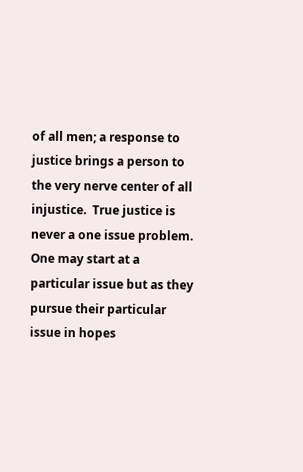of all men; a response to justice brings a person to the very nerve center of all injustice.  True justice is never a one issue problem.  One may start at a particular issue but as they pursue their particular issue in hopes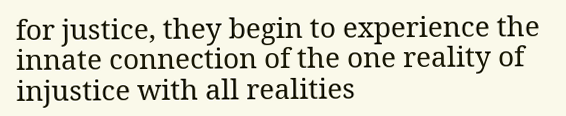for justice, they begin to experience the innate connection of the one reality of injustice with all realities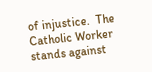of injustice.  The Catholic Worker stands against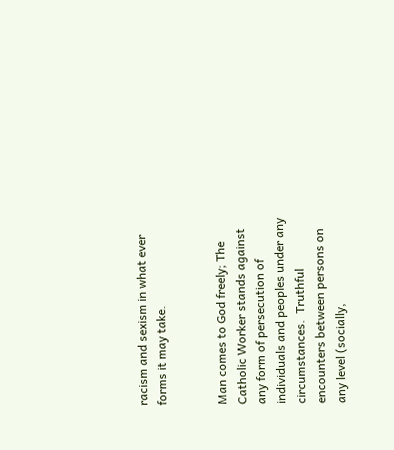racism and sexism in what ever forms it may take.


Man comes to God freely; The Catholic Worker stands against any form of persecution of individuals and peoples under any circumstances.  Truthful encounters between persons on any level (socially,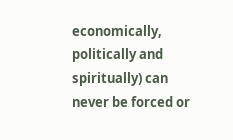economically, politically and spiritually) can never be forced or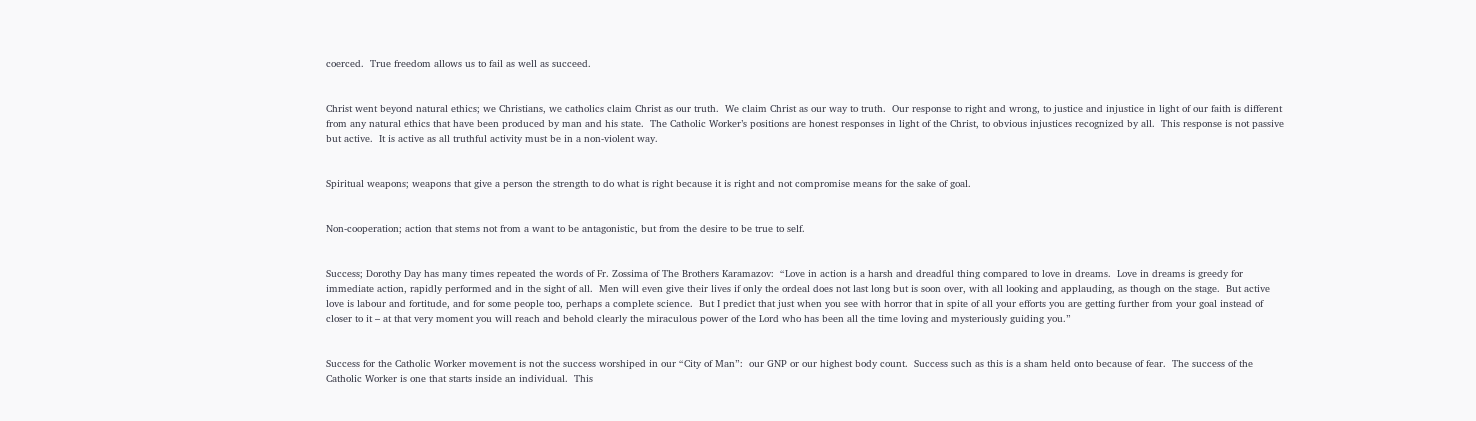coerced.  True freedom allows us to fail as well as succeed.


Christ went beyond natural ethics; we Christians, we catholics claim Christ as our truth.  We claim Christ as our way to truth.  Our response to right and wrong, to justice and injustice in light of our faith is different from any natural ethics that have been produced by man and his state.  The Catholic Worker’s positions are honest responses in light of the Christ, to obvious injustices recognized by all.  This response is not passive but active.  It is active as all truthful activity must be in a non-violent way.


Spiritual weapons; weapons that give a person the strength to do what is right because it is right and not compromise means for the sake of goal.


Non-cooperation; action that stems not from a want to be antagonistic, but from the desire to be true to self.


Success; Dorothy Day has many times repeated the words of Fr. Zossima of The Brothers Karamazov:  “Love in action is a harsh and dreadful thing compared to love in dreams.  Love in dreams is greedy for immediate action, rapidly performed and in the sight of all.  Men will even give their lives if only the ordeal does not last long but is soon over, with all looking and applauding, as though on the stage.  But active love is labour and fortitude, and for some people too, perhaps a complete science.  But I predict that just when you see with horror that in spite of all your efforts you are getting further from your goal instead of closer to it – at that very moment you will reach and behold clearly the miraculous power of the Lord who has been all the time loving and mysteriously guiding you.”


Success for the Catholic Worker movement is not the success worshiped in our “City of Man”:  our GNP or our highest body count.  Success such as this is a sham held onto because of fear.  The success of the Catholic Worker is one that starts inside an individual.  This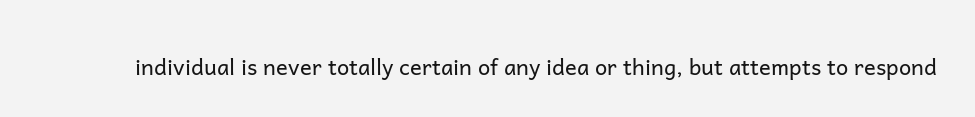individual is never totally certain of any idea or thing, but attempts to respond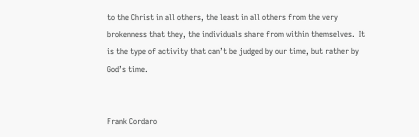to the Christ in all others, the least in all others from the very brokenness that they, the individuals share from within themselves.  It is the type of activity that can’t be judged by our time, but rather by God’s time.


Frank Cordaro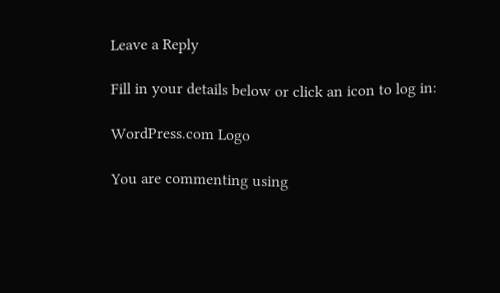Leave a Reply

Fill in your details below or click an icon to log in:

WordPress.com Logo

You are commenting using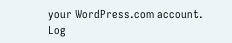your WordPress.com account. Log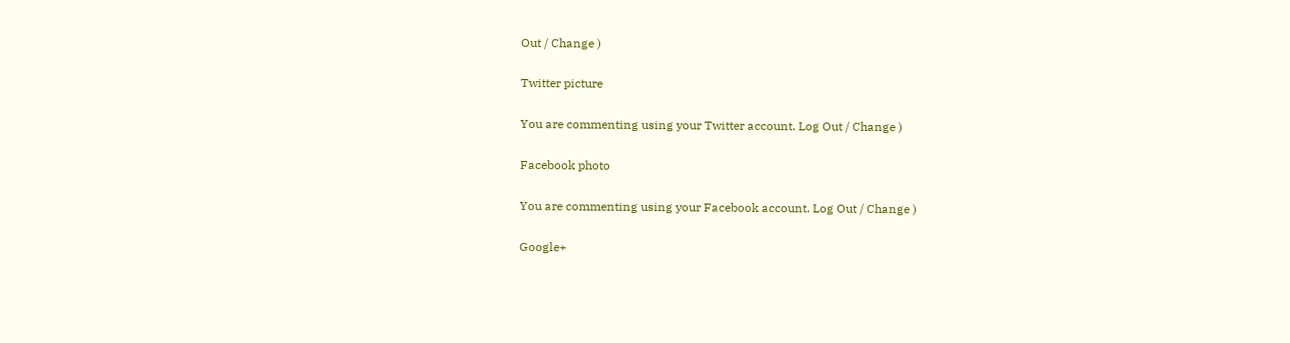Out / Change )

Twitter picture

You are commenting using your Twitter account. Log Out / Change )

Facebook photo

You are commenting using your Facebook account. Log Out / Change )

Google+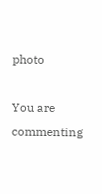photo

You are commenting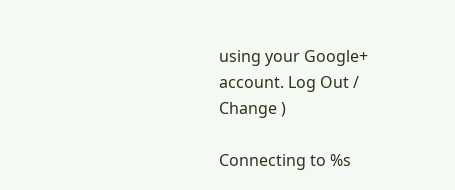using your Google+ account. Log Out / Change )

Connecting to %s